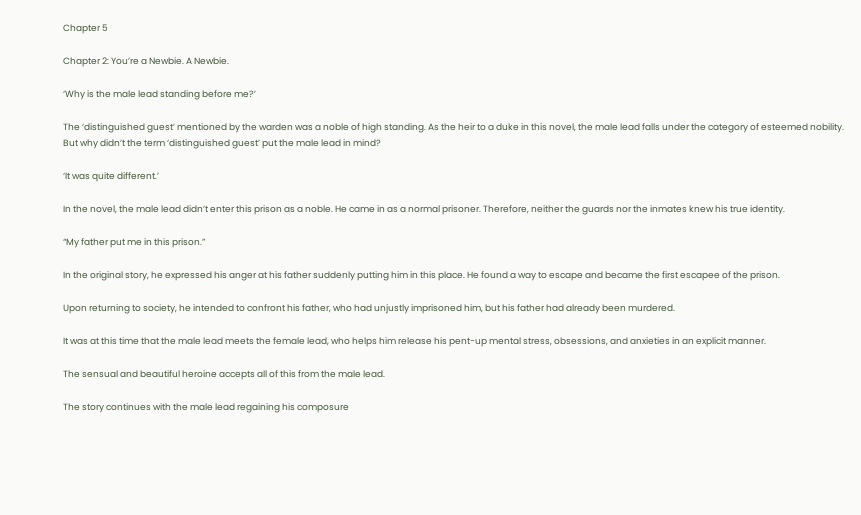Chapter 5

Chapter 2: You’re a Newbie. A Newbie.

‘Why is the male lead standing before me?’

The ‘distinguished guest’ mentioned by the warden was a noble of high standing. As the heir to a duke in this novel, the male lead falls under the category of esteemed nobility. But why didn’t the term ‘distinguished guest’ put the male lead in mind?

‘It was quite different.’

In the novel, the male lead didn’t enter this prison as a noble. He came in as a normal prisoner. Therefore, neither the guards nor the inmates knew his true identity.

“My father put me in this prison.”

In the original story, he expressed his anger at his father suddenly putting him in this place. He found a way to escape and became the first escapee of the prison.

Upon returning to society, he intended to confront his father, who had unjustly imprisoned him, but his father had already been murdered.

It was at this time that the male lead meets the female lead, who helps him release his pent-up mental stress, obsessions, and anxieties in an explicit manner.

The sensual and beautiful heroine accepts all of this from the male lead.

The story continues with the male lead regaining his composure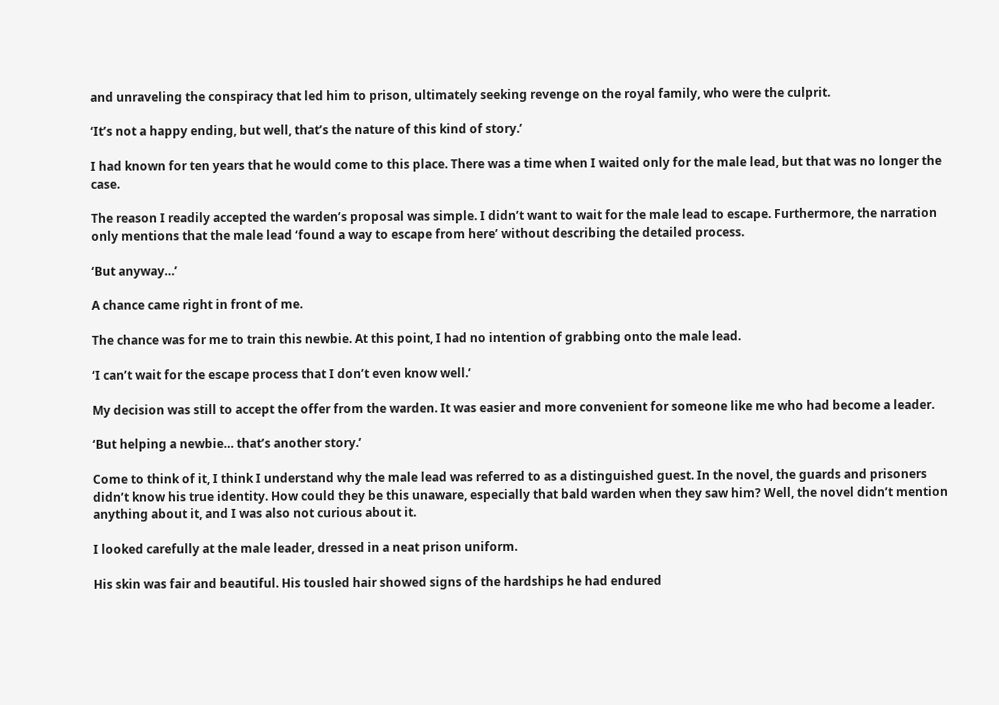and unraveling the conspiracy that led him to prison, ultimately seeking revenge on the royal family, who were the culprit.

‘It’s not a happy ending, but well, that’s the nature of this kind of story.’

I had known for ten years that he would come to this place. There was a time when I waited only for the male lead, but that was no longer the case.

The reason I readily accepted the warden’s proposal was simple. I didn’t want to wait for the male lead to escape. Furthermore, the narration only mentions that the male lead ‘found a way to escape from here’ without describing the detailed process.

‘But anyway…’

A chance came right in front of me.

The chance was for me to train this newbie. At this point, I had no intention of grabbing onto the male lead.

‘I can’t wait for the escape process that I don’t even know well.’

My decision was still to accept the offer from the warden. It was easier and more convenient for someone like me who had become a leader.

‘But helping a newbie… that’s another story.’

Come to think of it, I think I understand why the male lead was referred to as a distinguished guest. In the novel, the guards and prisoners didn’t know his true identity. How could they be this unaware, especially that bald warden when they saw him? Well, the novel didn’t mention anything about it, and I was also not curious about it.

I looked carefully at the male leader, dressed in a neat prison uniform.

His skin was fair and beautiful. His tousled hair showed signs of the hardships he had endured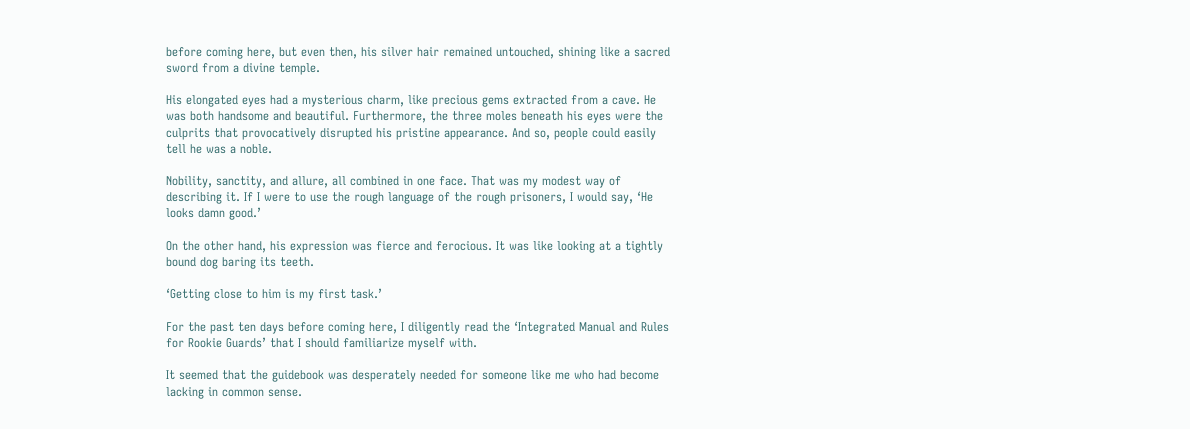before coming here, but even then, his silver hair remained untouched, shining like a sacred sword from a divine temple.

His elongated eyes had a mysterious charm, like precious gems extracted from a cave. He was both handsome and beautiful. Furthermore, the three moles beneath his eyes were the culprits that provocatively disrupted his pristine appearance. And so, people could easily tell he was a noble.

Nobility, sanctity, and allure, all combined in one face. That was my modest way of describing it. If I were to use the rough language of the rough prisoners, I would say, ‘He looks damn good.’

On the other hand, his expression was fierce and ferocious. It was like looking at a tightly bound dog baring its teeth.

‘Getting close to him is my first task.’

For the past ten days before coming here, I diligently read the ‘Integrated Manual and Rules for Rookie Guards’ that I should familiarize myself with.

It seemed that the guidebook was desperately needed for someone like me who had become lacking in common sense.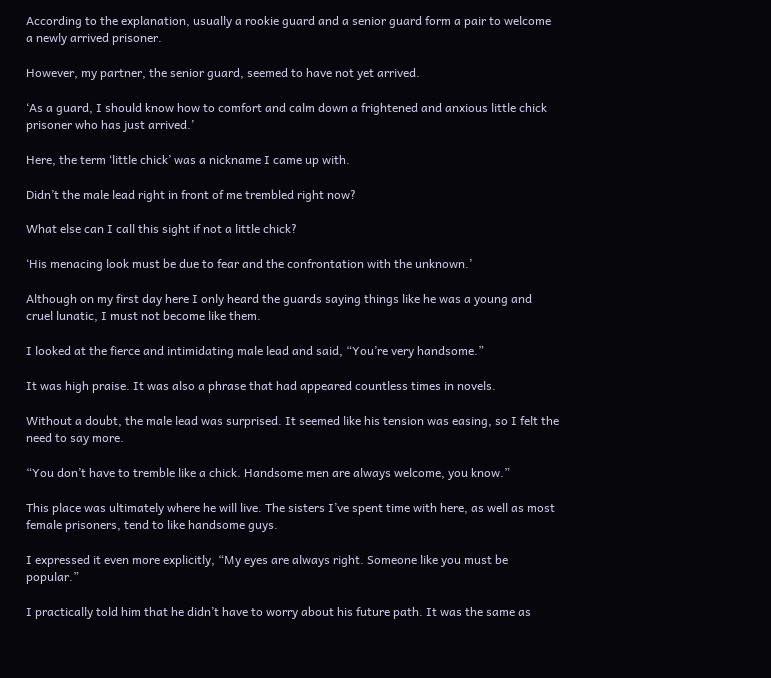According to the explanation, usually a rookie guard and a senior guard form a pair to welcome a newly arrived prisoner.

However, my partner, the senior guard, seemed to have not yet arrived.

‘As a guard, I should know how to comfort and calm down a frightened and anxious little chick prisoner who has just arrived.’

Here, the term ‘little chick’ was a nickname I came up with.

Didn’t the male lead right in front of me trembled right now?

What else can I call this sight if not a little chick?

‘His menacing look must be due to fear and the confrontation with the unknown.’

Although on my first day here I only heard the guards saying things like he was a young and cruel lunatic, I must not become like them.

I looked at the fierce and intimidating male lead and said, “You’re very handsome.”

It was high praise. It was also a phrase that had appeared countless times in novels.

Without a doubt, the male lead was surprised. It seemed like his tension was easing, so I felt the need to say more.

“You don’t have to tremble like a chick. Handsome men are always welcome, you know.”

This place was ultimately where he will live. The sisters I’ve spent time with here, as well as most female prisoners, tend to like handsome guys.

I expressed it even more explicitly, “My eyes are always right. Someone like you must be popular.”

I practically told him that he didn’t have to worry about his future path. It was the same as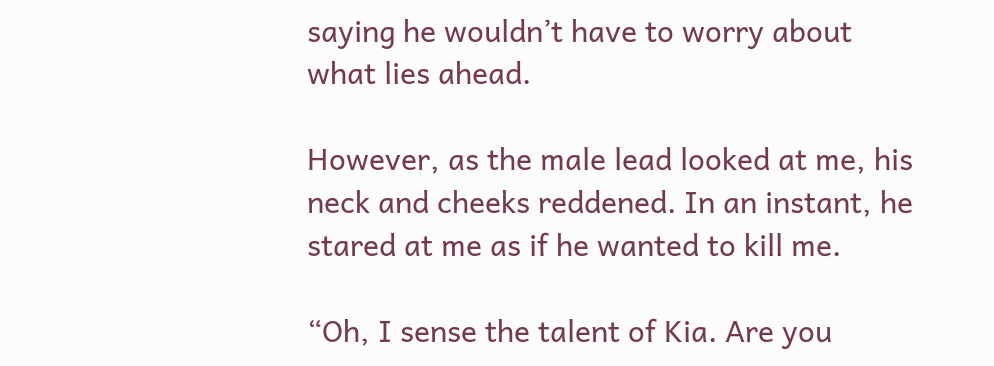saying he wouldn’t have to worry about what lies ahead.

However, as the male lead looked at me, his neck and cheeks reddened. In an instant, he stared at me as if he wanted to kill me.

“Oh, I sense the talent of Kia. Are you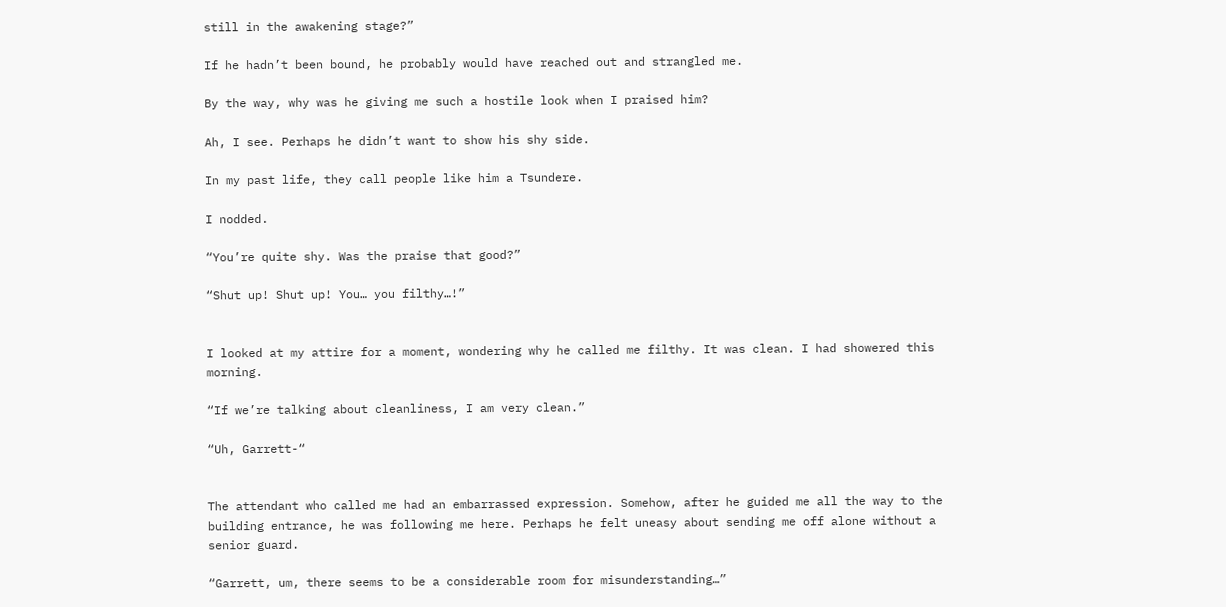still in the awakening stage?”

If he hadn’t been bound, he probably would have reached out and strangled me.

By the way, why was he giving me such a hostile look when I praised him?

Ah, I see. Perhaps he didn’t want to show his shy side.

In my past life, they call people like him a Tsundere.

I nodded.

“You’re quite shy. Was the praise that good?”

“Shut up! Shut up! You… you filthy…!”


I looked at my attire for a moment, wondering why he called me filthy. It was clean. I had showered this morning.

“If we’re talking about cleanliness, I am very clean.”

“Uh, Garrett-“


The attendant who called me had an embarrassed expression. Somehow, after he guided me all the way to the building entrance, he was following me here. Perhaps he felt uneasy about sending me off alone without a senior guard.

“Garrett, um, there seems to be a considerable room for misunderstanding…”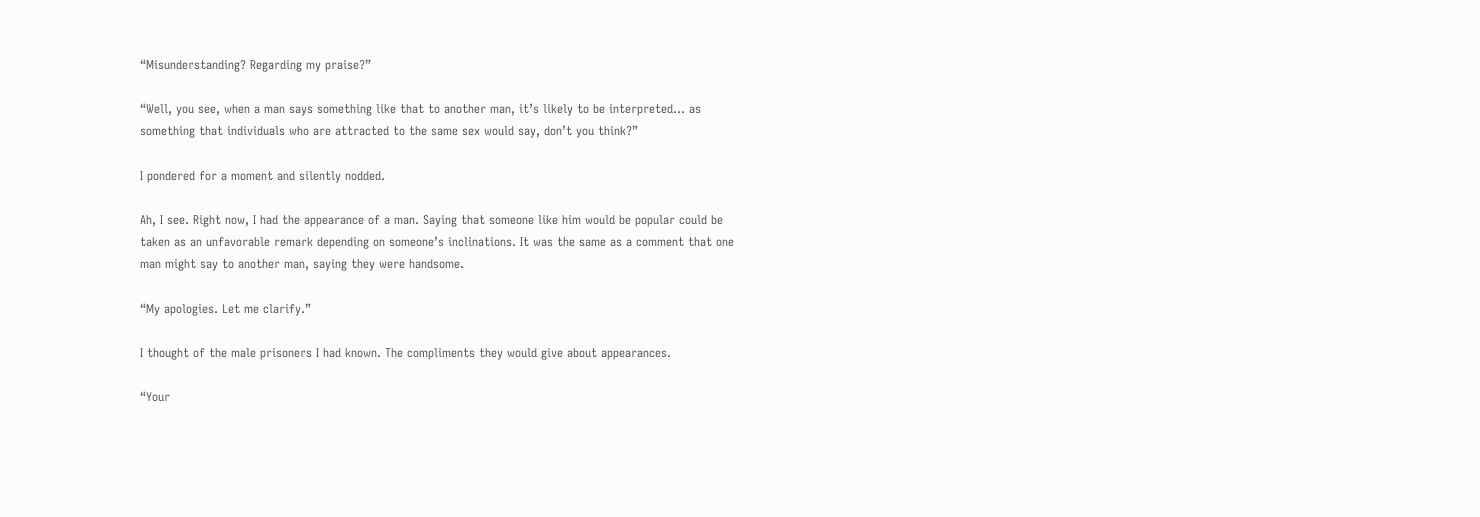“Misunderstanding? Regarding my praise?”

“Well, you see, when a man says something like that to another man, it’s likely to be interpreted… as something that individuals who are attracted to the same sex would say, don’t you think?”

I pondered for a moment and silently nodded.

Ah, I see. Right now, I had the appearance of a man. Saying that someone like him would be popular could be taken as an unfavorable remark depending on someone’s inclinations. It was the same as a comment that one man might say to another man, saying they were handsome.

“My apologies. Let me clarify.”

I thought of the male prisoners I had known. The compliments they would give about appearances.

“Your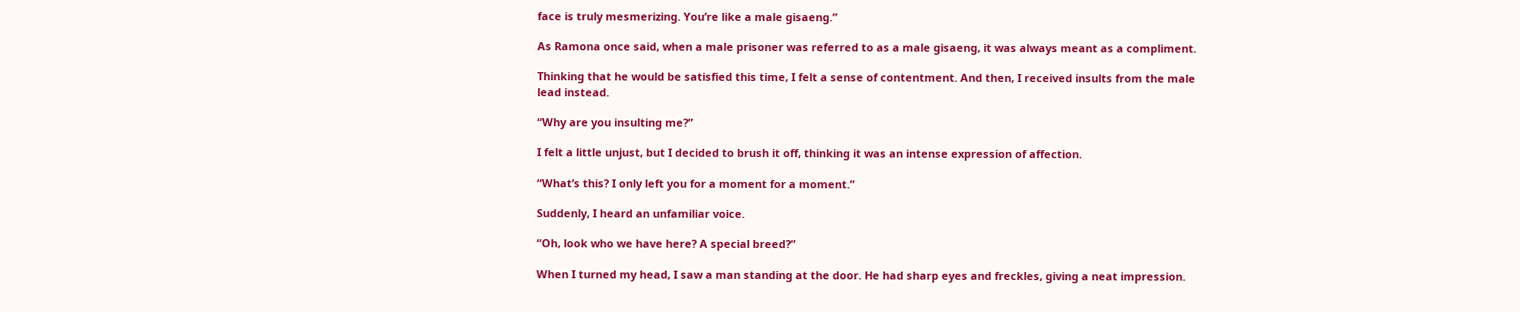face is truly mesmerizing. You’re like a male gisaeng.”

As Ramona once said, when a male prisoner was referred to as a male gisaeng, it was always meant as a compliment.

Thinking that he would be satisfied this time, I felt a sense of contentment. And then, I received insults from the male lead instead.

“Why are you insulting me?”

I felt a little unjust, but I decided to brush it off, thinking it was an intense expression of affection.

“What’s this? I only left you for a moment for a moment.”

Suddenly, I heard an unfamiliar voice.

“Oh, look who we have here? A special breed?”

When I turned my head, I saw a man standing at the door. He had sharp eyes and freckles, giving a neat impression.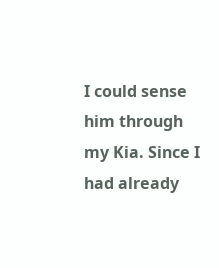I could sense him through my Kia. Since I had already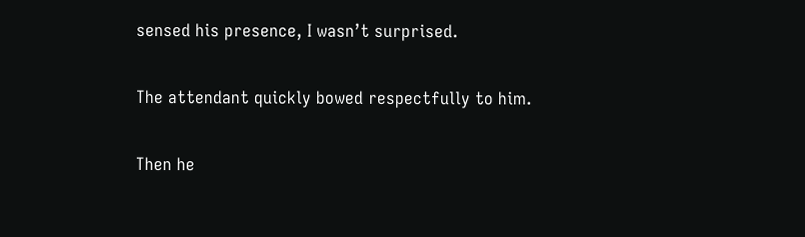sensed his presence, I wasn’t surprised.

The attendant quickly bowed respectfully to him.

Then he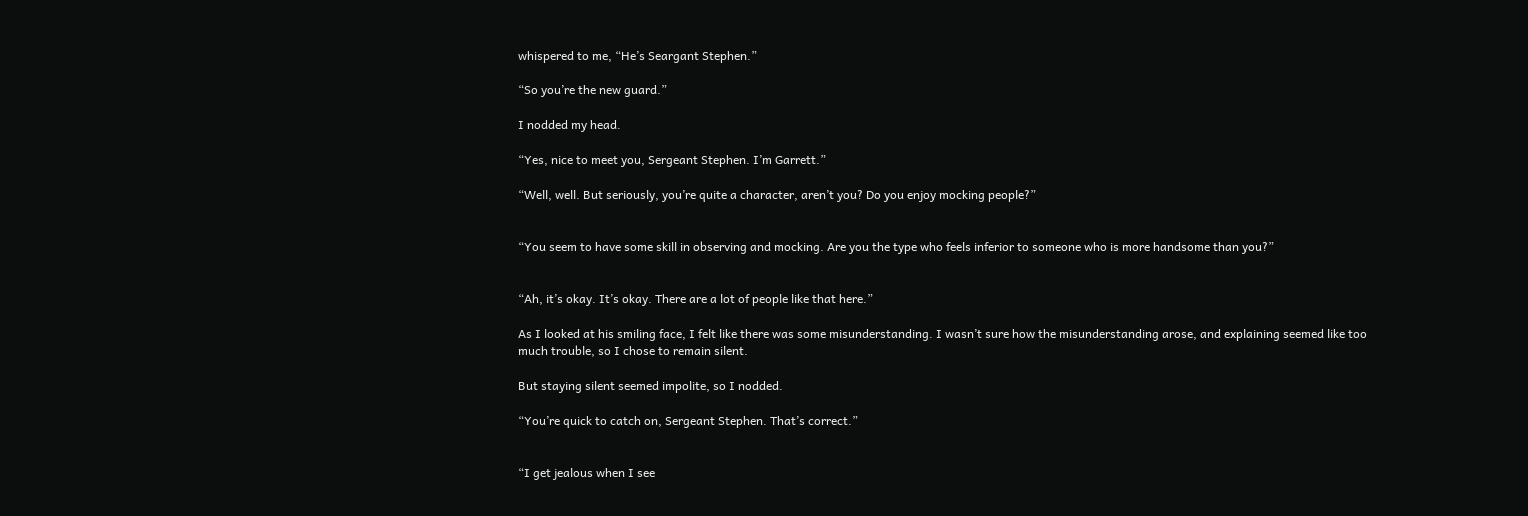whispered to me, “He’s Seargant Stephen.”

“So you’re the new guard.”

I nodded my head.

“Yes, nice to meet you, Sergeant Stephen. I’m Garrett.”

“Well, well. But seriously, you’re quite a character, aren’t you? Do you enjoy mocking people?”


“You seem to have some skill in observing and mocking. Are you the type who feels inferior to someone who is more handsome than you?”


“Ah, it’s okay. It’s okay. There are a lot of people like that here.”

As I looked at his smiling face, I felt like there was some misunderstanding. I wasn’t sure how the misunderstanding arose, and explaining seemed like too much trouble, so I chose to remain silent.

But staying silent seemed impolite, so I nodded.

“You’re quick to catch on, Sergeant Stephen. That’s correct.”


“I get jealous when I see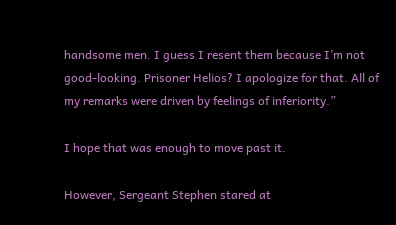handsome men. I guess I resent them because I’m not good-looking. Prisoner Helios? I apologize for that. All of my remarks were driven by feelings of inferiority.”

I hope that was enough to move past it.

However, Sergeant Stephen stared at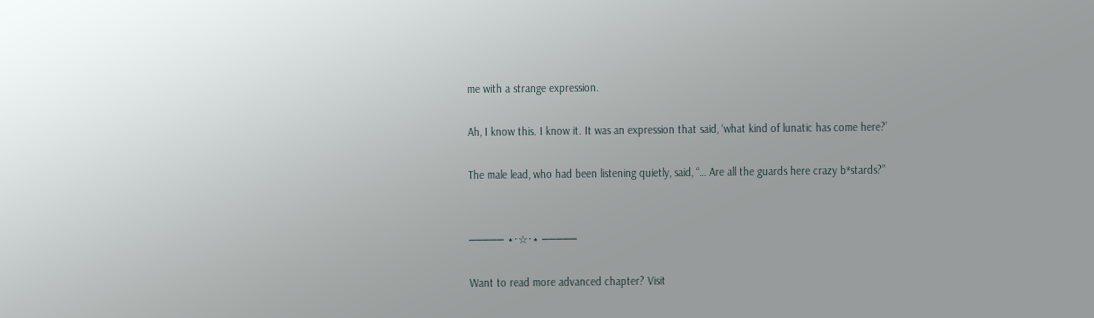me with a strange expression.

Ah, I know this. I know it. It was an expression that said, ‘what kind of lunatic has come here?’

The male lead, who had been listening quietly, said, “… Are all the guards here crazy b*stards?”


───── ⋆⋅☆⋅⋆ ─────

Want to read more advanced chapter? Visit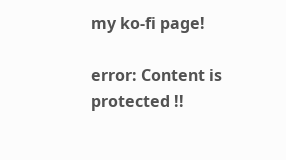my ko-fi page!

error: Content is protected !!